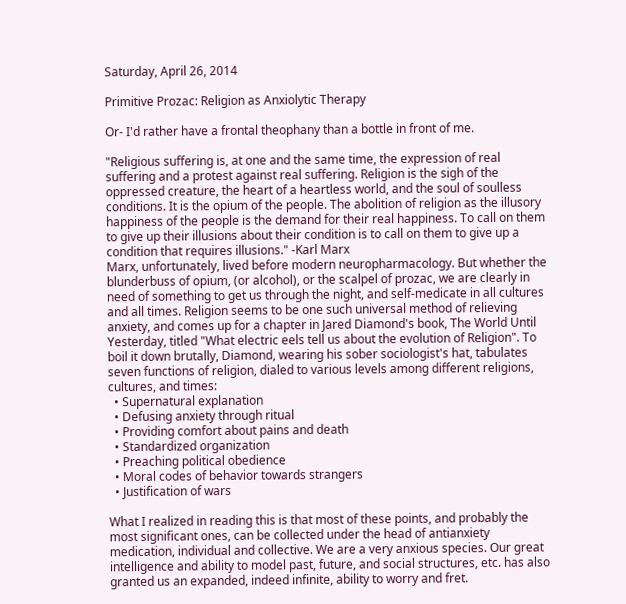Saturday, April 26, 2014

Primitive Prozac: Religion as Anxiolytic Therapy

Or- I'd rather have a frontal theophany than a bottle in front of me.

"Religious suffering is, at one and the same time, the expression of real suffering and a protest against real suffering. Religion is the sigh of the oppressed creature, the heart of a heartless world, and the soul of soulless conditions. It is the opium of the people. The abolition of religion as the illusory happiness of the people is the demand for their real happiness. To call on them to give up their illusions about their condition is to call on them to give up a condition that requires illusions." -Karl Marx
Marx, unfortunately, lived before modern neuropharmacology. But whether the blunderbuss of opium, (or alcohol), or the scalpel of prozac, we are clearly in need of something to get us through the night, and self-medicate in all cultures and all times. Religion seems to be one such universal method of relieving anxiety, and comes up for a chapter in Jared Diamond's book, The World Until Yesterday, titled "What electric eels tell us about the evolution of Religion". To boil it down brutally, Diamond, wearing his sober sociologist's hat, tabulates seven functions of religion, dialed to various levels among different religions, cultures, and times:
  • Supernatural explanation
  • Defusing anxiety through ritual
  • Providing comfort about pains and death
  • Standardized organization
  • Preaching political obedience
  • Moral codes of behavior towards strangers
  • Justification of wars

What I realized in reading this is that most of these points, and probably the most significant ones, can be collected under the head of antianxiety medication, individual and collective. We are a very anxious species. Our great intelligence and ability to model past, future, and social structures, etc. has also granted us an expanded, indeed infinite, ability to worry and fret.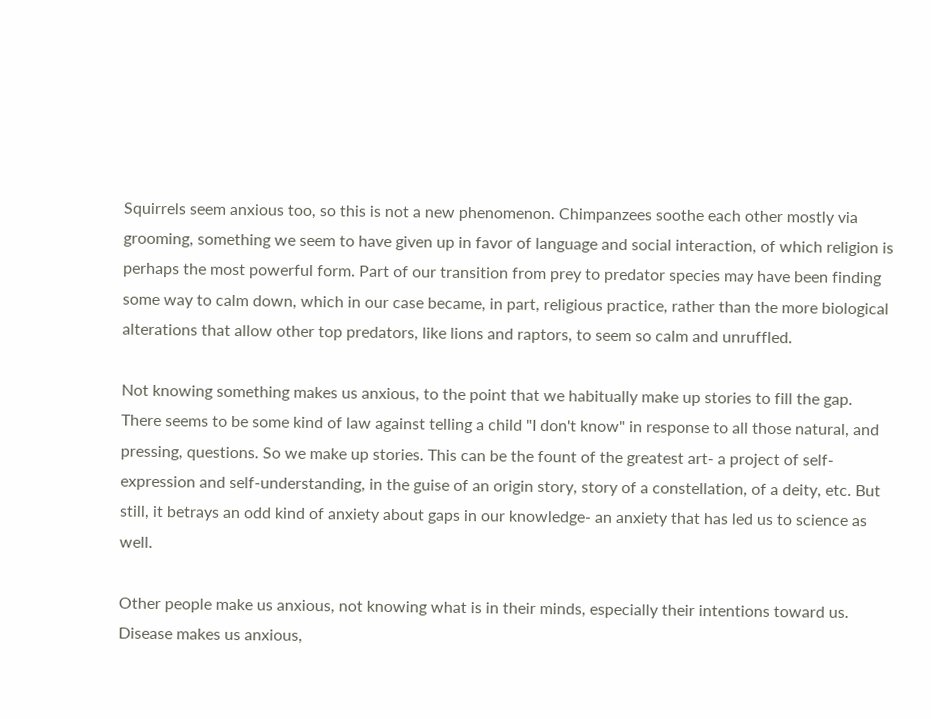Squirrels seem anxious too, so this is not a new phenomenon. Chimpanzees soothe each other mostly via grooming, something we seem to have given up in favor of language and social interaction, of which religion is perhaps the most powerful form. Part of our transition from prey to predator species may have been finding some way to calm down, which in our case became, in part, religious practice, rather than the more biological alterations that allow other top predators, like lions and raptors, to seem so calm and unruffled.

Not knowing something makes us anxious, to the point that we habitually make up stories to fill the gap. There seems to be some kind of law against telling a child "I don't know" in response to all those natural, and pressing, questions. So we make up stories. This can be the fount of the greatest art- a project of self-expression and self-understanding, in the guise of an origin story, story of a constellation, of a deity, etc. But still, it betrays an odd kind of anxiety about gaps in our knowledge- an anxiety that has led us to science as well.

Other people make us anxious, not knowing what is in their minds, especially their intentions toward us. Disease makes us anxious,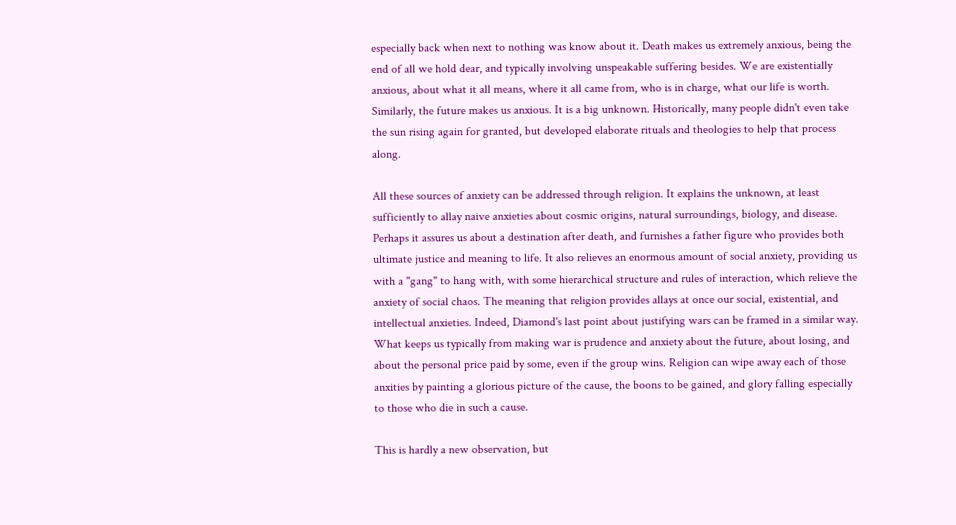especially back when next to nothing was know about it. Death makes us extremely anxious, being the end of all we hold dear, and typically involving unspeakable suffering besides. We are existentially anxious, about what it all means, where it all came from, who is in charge, what our life is worth. Similarly, the future makes us anxious. It is a big unknown. Historically, many people didn't even take the sun rising again for granted, but developed elaborate rituals and theologies to help that process along.

All these sources of anxiety can be addressed through religion. It explains the unknown, at least sufficiently to allay naive anxieties about cosmic origins, natural surroundings, biology, and disease. Perhaps it assures us about a destination after death, and furnishes a father figure who provides both ultimate justice and meaning to life. It also relieves an enormous amount of social anxiety, providing us with a "gang" to hang with, with some hierarchical structure and rules of interaction, which relieve the anxiety of social chaos. The meaning that religion provides allays at once our social, existential, and intellectual anxieties. Indeed, Diamond's last point about justifying wars can be framed in a similar way. What keeps us typically from making war is prudence and anxiety about the future, about losing, and about the personal price paid by some, even if the group wins. Religion can wipe away each of those anxities by painting a glorious picture of the cause, the boons to be gained, and glory falling especially to those who die in such a cause.

This is hardly a new observation, but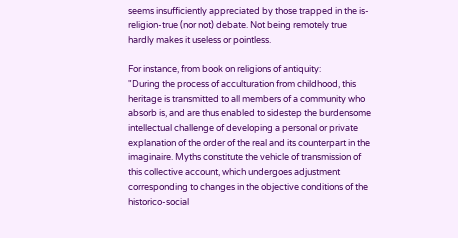seems insufficiently appreciated by those trapped in the is-religion-true (nor not) debate. Not being remotely true hardly makes it useless or pointless.

For instance, from book on religions of antiquity:
"During the process of acculturation from childhood, this heritage is transmitted to all members of a community who absorb is, and are thus enabled to sidestep the burdensome intellectual challenge of developing a personal or private explanation of the order of the real and its counterpart in the imaginaire. Myths constitute the vehicle of transmission of this collective account, which undergoes adjustment corresponding to changes in the objective conditions of the historico-social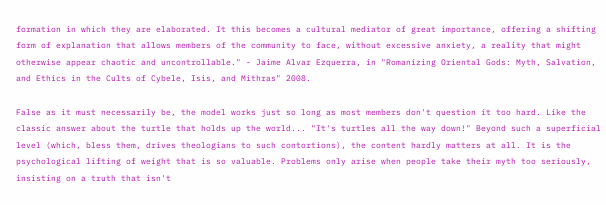formation in which they are elaborated. It this becomes a cultural mediator of great importance, offering a shifting form of explanation that allows members of the community to face, without excessive anxiety, a reality that might otherwise appear chaotic and uncontrollable." - Jaime Alvar Ezquerra, in "Romanizing Oriental Gods: Myth, Salvation, and Ethics in the Cults of Cybele, Isis, and Mithras" 2008.

False as it must necessarily be, the model works just so long as most members don't question it too hard. Like the classic answer about the turtle that holds up the world... "It's turtles all the way down!" Beyond such a superficial level (which, bless them, drives theologians to such contortions), the content hardly matters at all. It is the psychological lifting of weight that is so valuable. Problems only arise when people take their myth too seriously, insisting on a truth that isn't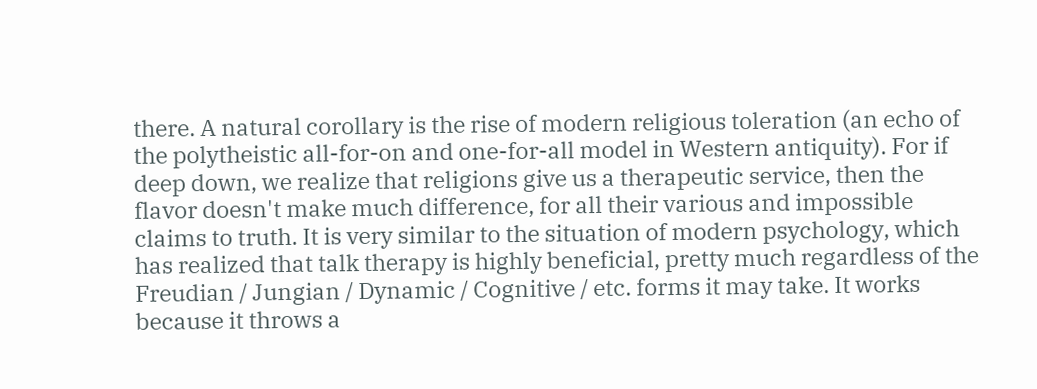there. A natural corollary is the rise of modern religious toleration (an echo of the polytheistic all-for-on and one-for-all model in Western antiquity). For if deep down, we realize that religions give us a therapeutic service, then the flavor doesn't make much difference, for all their various and impossible claims to truth. It is very similar to the situation of modern psychology, which has realized that talk therapy is highly beneficial, pretty much regardless of the Freudian / Jungian / Dynamic / Cognitive / etc. forms it may take. It works because it throws a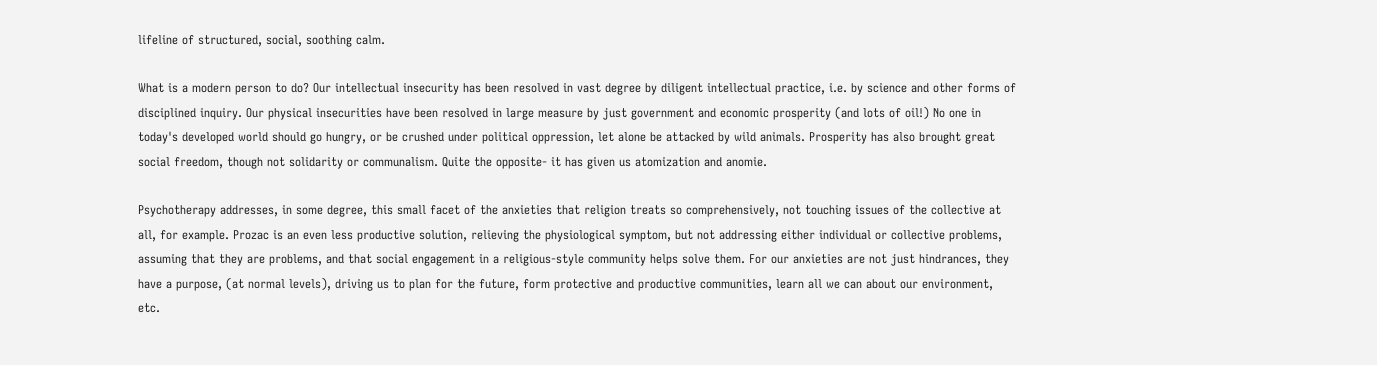lifeline of structured, social, soothing calm.

What is a modern person to do? Our intellectual insecurity has been resolved in vast degree by diligent intellectual practice, i.e. by science and other forms of disciplined inquiry. Our physical insecurities have been resolved in large measure by just government and economic prosperity (and lots of oil!) No one in today's developed world should go hungry, or be crushed under political oppression, let alone be attacked by wild animals. Prosperity has also brought great social freedom, though not solidarity or communalism. Quite the opposite- it has given us atomization and anomie.

Psychotherapy addresses, in some degree, this small facet of the anxieties that religion treats so comprehensively, not touching issues of the collective at all, for example. Prozac is an even less productive solution, relieving the physiological symptom, but not addressing either individual or collective problems, assuming that they are problems, and that social engagement in a religious-style community helps solve them. For our anxieties are not just hindrances, they have a purpose, (at normal levels), driving us to plan for the future, form protective and productive communities, learn all we can about our environment, etc.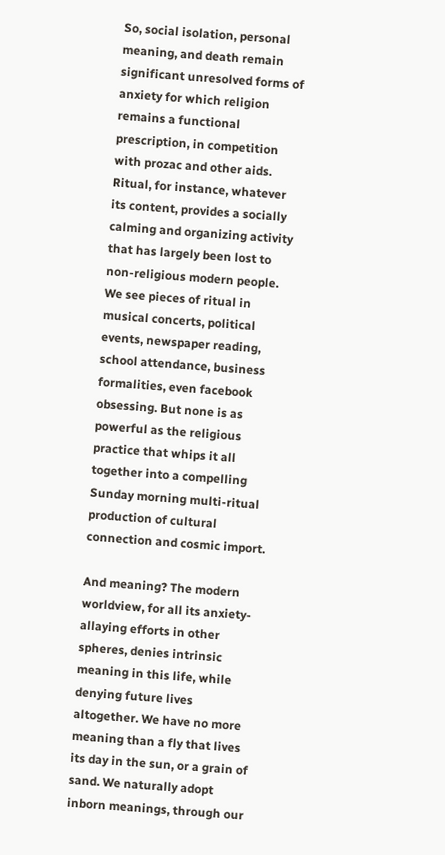So, social isolation, personal meaning, and death remain significant unresolved forms of anxiety for which religion remains a functional prescription, in competition with prozac and other aids. Ritual, for instance, whatever its content, provides a socially calming and organizing activity that has largely been lost to non-religious modern people. We see pieces of ritual in musical concerts, political events, newspaper reading, school attendance, business formalities, even facebook obsessing. But none is as powerful as the religious practice that whips it all together into a compelling Sunday morning multi-ritual production of cultural connection and cosmic import.

And meaning? The modern worldview, for all its anxiety-allaying efforts in other spheres, denies intrinsic meaning in this life, while denying future lives altogether. We have no more meaning than a fly that lives its day in the sun, or a grain of sand. We naturally adopt inborn meanings, through our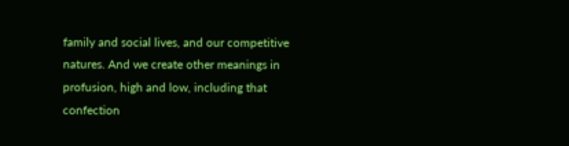family and social lives, and our competitive natures. And we create other meanings in profusion, high and low, including that confection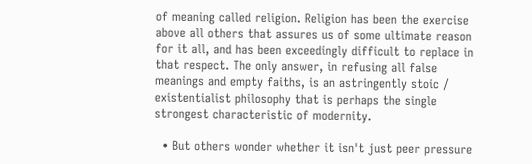of meaning called religion. Religion has been the exercise above all others that assures us of some ultimate reason for it all, and has been exceedingly difficult to replace in that respect. The only answer, in refusing all false meanings and empty faiths, is an astringently stoic / existentialist philosophy that is perhaps the single strongest characteristic of modernity.

  • But others wonder whether it isn't just peer pressure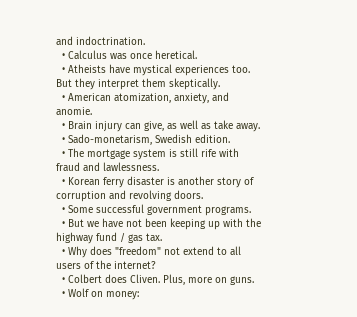and indoctrination.
  • Calculus was once heretical.
  • Atheists have mystical experiences too. But they interpret them skeptically.
  • American atomization, anxiety, and anomie.
  • Brain injury can give, as well as take away.
  • Sado-monetarism, Swedish edition.
  • The mortgage system is still rife with fraud and lawlessness.
  • Korean ferry disaster is another story of corruption and revolving doors.
  • Some successful government programs.
  • But we have not been keeping up with the highway fund / gas tax.
  • Why does "freedom" not extend to all users of the internet?
  • Colbert does Cliven. Plus, more on guns.
  • Wolf on money: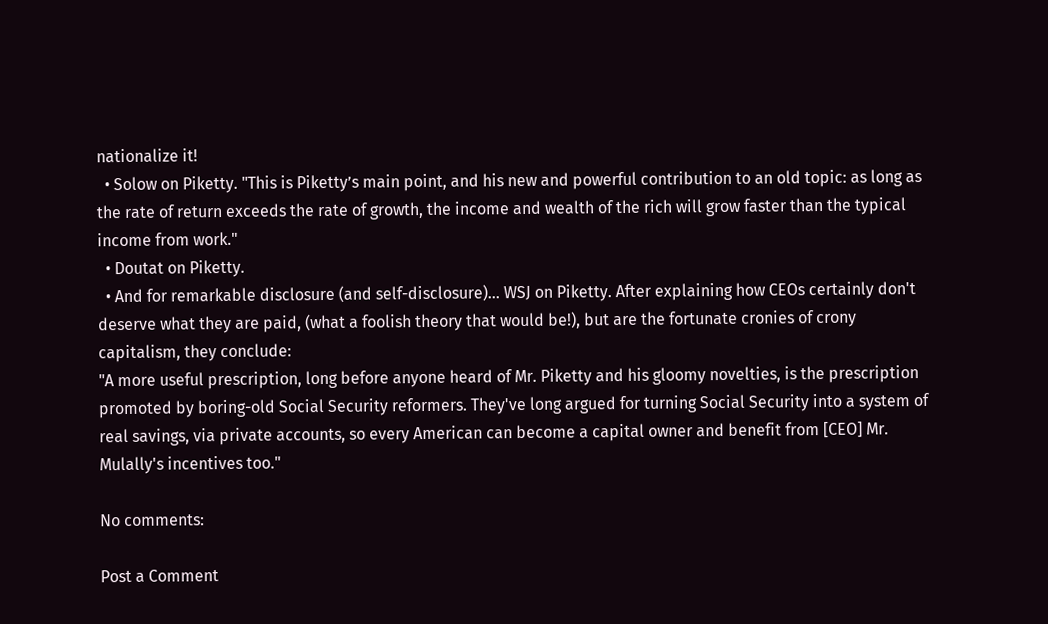nationalize it!
  • Solow on Piketty. "This is Piketty’s main point, and his new and powerful contribution to an old topic: as long as the rate of return exceeds the rate of growth, the income and wealth of the rich will grow faster than the typical income from work."
  • Doutat on Piketty.
  • And for remarkable disclosure (and self-disclosure)... WSJ on Piketty. After explaining how CEOs certainly don't deserve what they are paid, (what a foolish theory that would be!), but are the fortunate cronies of crony capitalism, they conclude:
"A more useful prescription, long before anyone heard of Mr. Piketty and his gloomy novelties, is the prescription promoted by boring-old Social Security reformers. They've long argued for turning Social Security into a system of real savings, via private accounts, so every American can become a capital owner and benefit from [CEO] Mr. Mulally's incentives too."

No comments:

Post a Comment